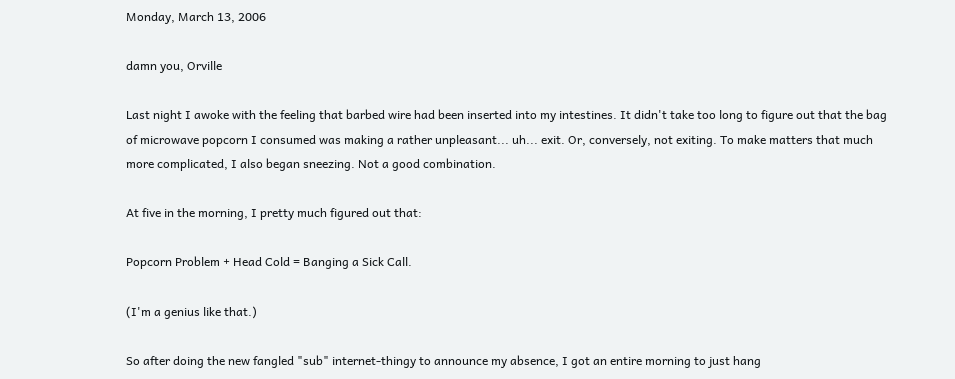Monday, March 13, 2006

damn you, Orville

Last night I awoke with the feeling that barbed wire had been inserted into my intestines. It didn't take too long to figure out that the bag of microwave popcorn I consumed was making a rather unpleasant... uh... exit. Or, conversely, not exiting. To make matters that much more complicated, I also began sneezing. Not a good combination.

At five in the morning, I pretty much figured out that:

Popcorn Problem + Head Cold = Banging a Sick Call.

(I'm a genius like that.)

So after doing the new fangled "sub" internet-thingy to announce my absence, I got an entire morning to just hang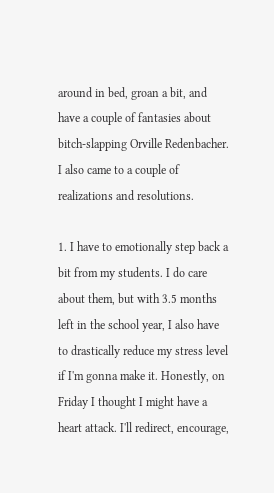around in bed, groan a bit, and have a couple of fantasies about bitch-slapping Orville Redenbacher. I also came to a couple of realizations and resolutions.

1. I have to emotionally step back a bit from my students. I do care about them, but with 3.5 months left in the school year, I also have to drastically reduce my stress level if I'm gonna make it. Honestly, on Friday I thought I might have a heart attack. I'll redirect, encourage,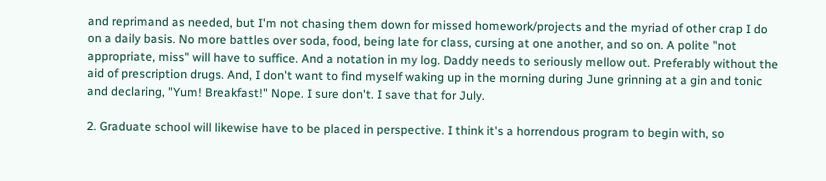and reprimand as needed, but I'm not chasing them down for missed homework/projects and the myriad of other crap I do on a daily basis. No more battles over soda, food, being late for class, cursing at one another, and so on. A polite "not appropriate, miss" will have to suffice. And a notation in my log. Daddy needs to seriously mellow out. Preferably without the aid of prescription drugs. And, I don't want to find myself waking up in the morning during June grinning at a gin and tonic and declaring, "Yum! Breakfast!" Nope. I sure don't. I save that for July.

2. Graduate school will likewise have to be placed in perspective. I think it's a horrendous program to begin with, so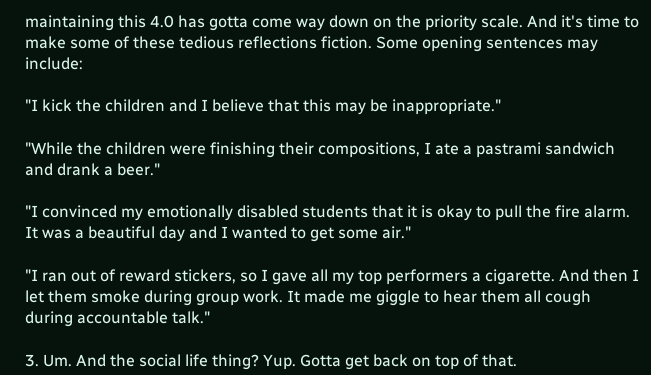maintaining this 4.0 has gotta come way down on the priority scale. And it's time to make some of these tedious reflections fiction. Some opening sentences may include:

"I kick the children and I believe that this may be inappropriate."

"While the children were finishing their compositions, I ate a pastrami sandwich and drank a beer."

"I convinced my emotionally disabled students that it is okay to pull the fire alarm. It was a beautiful day and I wanted to get some air."

"I ran out of reward stickers, so I gave all my top performers a cigarette. And then I let them smoke during group work. It made me giggle to hear them all cough during accountable talk."

3. Um. And the social life thing? Yup. Gotta get back on top of that.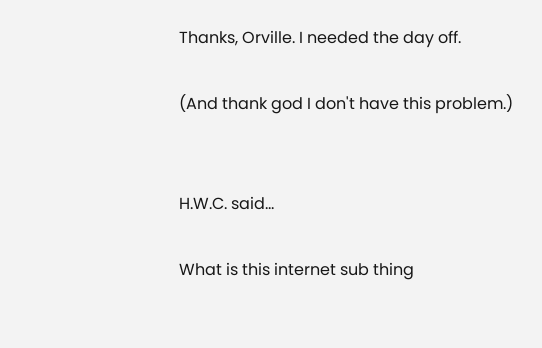Thanks, Orville. I needed the day off.

(And thank god I don't have this problem.)


H.W.C. said...

What is this internet sub thing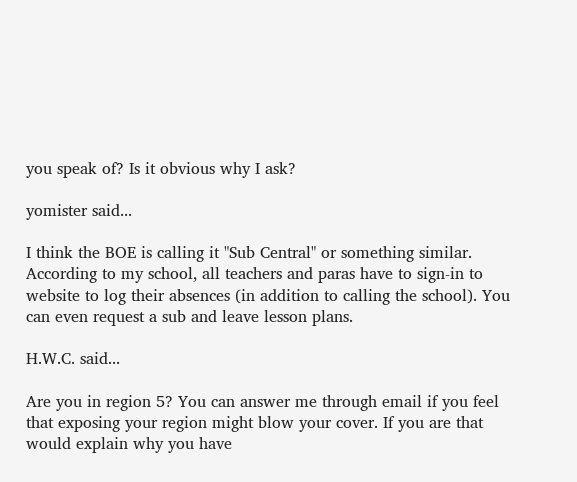you speak of? Is it obvious why I ask?

yomister said...

I think the BOE is calling it "Sub Central" or something similar. According to my school, all teachers and paras have to sign-in to website to log their absences (in addition to calling the school). You can even request a sub and leave lesson plans.

H.W.C. said...

Are you in region 5? You can answer me through email if you feel that exposing your region might blow your cover. If you are that would explain why you have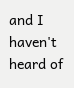and I haven't heard of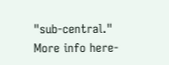"sub-central." More info here-